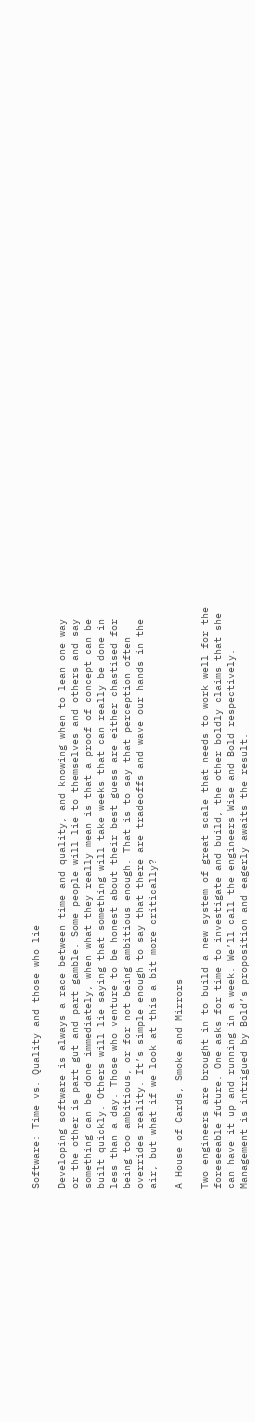Software: Time vs. Quality and those who lie

Developing software is always a race between time and quality, and knowing when to lean one way or the other is part gut and part gamble. Some people will lie to themselves and others and say something can be done immediately, when what they really mean is that a proof of concept can be built quickly. Others will lie saying that something will take weeks that can really be done in less than a day. Those who venture to be honest about their best guess are either chastised for being too ambitious, or for not being ambitious enough. That is to say that perception often overrides reality. It’s simple enough to say that there are tradeoffs and wave our hands in the air, but what if we look at this a bit more critically?

A House of Cards, Smoke and Mirrors

Two engineers are brought in to build a new system of great scale that needs to work well for the foreseeable future. One asks for time to investigate and build, the other boldly claims that she can have it up and running in a week. We’ll call the engineers Wise and Bold respectively. Management is intrigued by Bold’s proposition and eagerly awaits the result.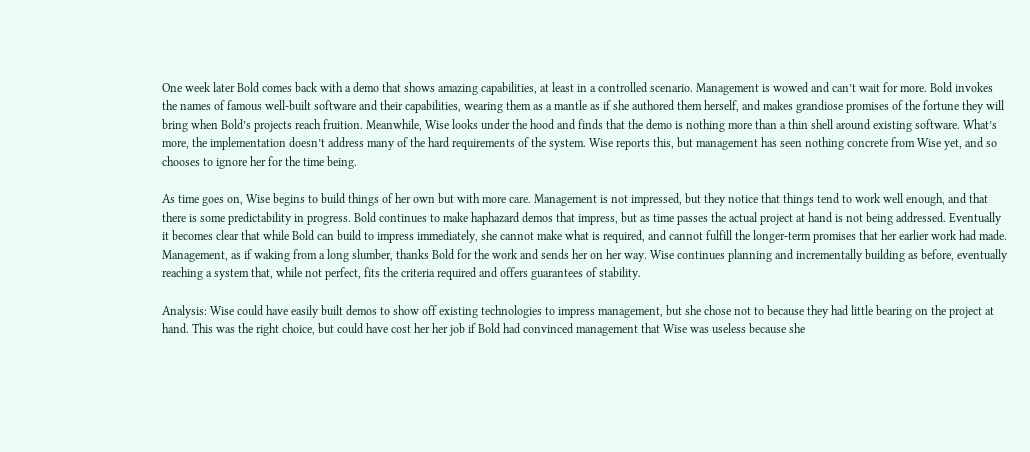One week later Bold comes back with a demo that shows amazing capabilities, at least in a controlled scenario. Management is wowed and can’t wait for more. Bold invokes the names of famous well-built software and their capabilities, wearing them as a mantle as if she authored them herself, and makes grandiose promises of the fortune they will bring when Bold’s projects reach fruition. Meanwhile, Wise looks under the hood and finds that the demo is nothing more than a thin shell around existing software. What’s more, the implementation doesn’t address many of the hard requirements of the system. Wise reports this, but management has seen nothing concrete from Wise yet, and so chooses to ignore her for the time being.

As time goes on, Wise begins to build things of her own but with more care. Management is not impressed, but they notice that things tend to work well enough, and that there is some predictability in progress. Bold continues to make haphazard demos that impress, but as time passes the actual project at hand is not being addressed. Eventually it becomes clear that while Bold can build to impress immediately, she cannot make what is required, and cannot fulfill the longer-term promises that her earlier work had made. Management, as if waking from a long slumber, thanks Bold for the work and sends her on her way. Wise continues planning and incrementally building as before, eventually reaching a system that, while not perfect, fits the criteria required and offers guarantees of stability.

Analysis: Wise could have easily built demos to show off existing technologies to impress management, but she chose not to because they had little bearing on the project at hand. This was the right choice, but could have cost her her job if Bold had convinced management that Wise was useless because she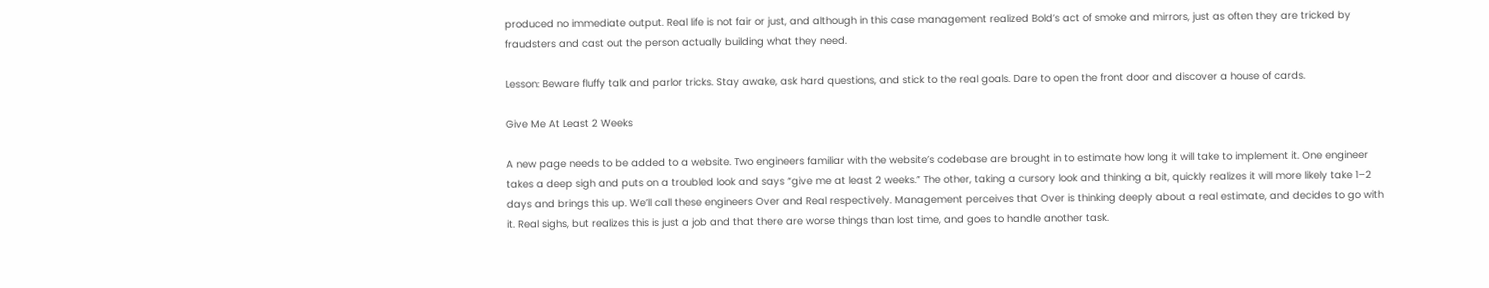produced no immediate output. Real life is not fair or just, and although in this case management realized Bold’s act of smoke and mirrors, just as often they are tricked by fraudsters and cast out the person actually building what they need.

Lesson: Beware fluffy talk and parlor tricks. Stay awake, ask hard questions, and stick to the real goals. Dare to open the front door and discover a house of cards.

Give Me At Least 2 Weeks

A new page needs to be added to a website. Two engineers familiar with the website’s codebase are brought in to estimate how long it will take to implement it. One engineer takes a deep sigh and puts on a troubled look and says “give me at least 2 weeks.” The other, taking a cursory look and thinking a bit, quickly realizes it will more likely take 1–2 days and brings this up. We’ll call these engineers Over and Real respectively. Management perceives that Over is thinking deeply about a real estimate, and decides to go with it. Real sighs, but realizes this is just a job and that there are worse things than lost time, and goes to handle another task.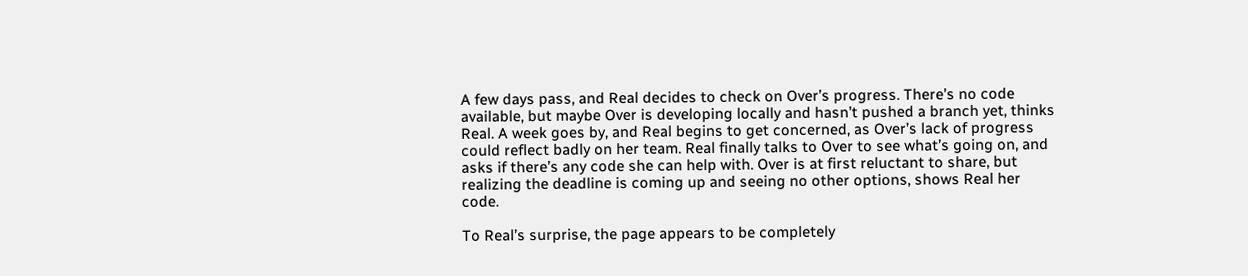A few days pass, and Real decides to check on Over’s progress. There’s no code available, but maybe Over is developing locally and hasn’t pushed a branch yet, thinks Real. A week goes by, and Real begins to get concerned, as Over’s lack of progress could reflect badly on her team. Real finally talks to Over to see what’s going on, and asks if there’s any code she can help with. Over is at first reluctant to share, but realizing the deadline is coming up and seeing no other options, shows Real her code.

To Real’s surprise, the page appears to be completely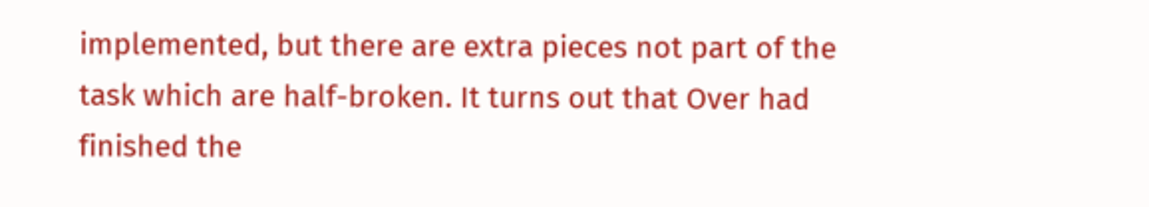implemented, but there are extra pieces not part of the task which are half-broken. It turns out that Over had finished the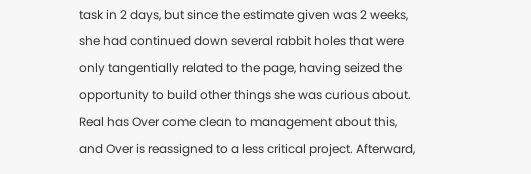task in 2 days, but since the estimate given was 2 weeks, she had continued down several rabbit holes that were only tangentially related to the page, having seized the opportunity to build other things she was curious about. Real has Over come clean to management about this, and Over is reassigned to a less critical project. Afterward,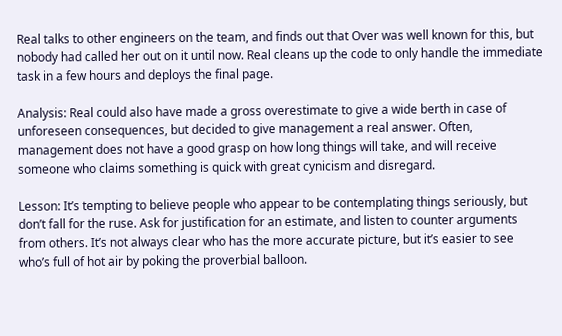Real talks to other engineers on the team, and finds out that Over was well known for this, but nobody had called her out on it until now. Real cleans up the code to only handle the immediate task in a few hours and deploys the final page.

Analysis: Real could also have made a gross overestimate to give a wide berth in case of unforeseen consequences, but decided to give management a real answer. Often, management does not have a good grasp on how long things will take, and will receive someone who claims something is quick with great cynicism and disregard.

Lesson: It’s tempting to believe people who appear to be contemplating things seriously, but don’t fall for the ruse. Ask for justification for an estimate, and listen to counter arguments from others. It’s not always clear who has the more accurate picture, but it’s easier to see who’s full of hot air by poking the proverbial balloon.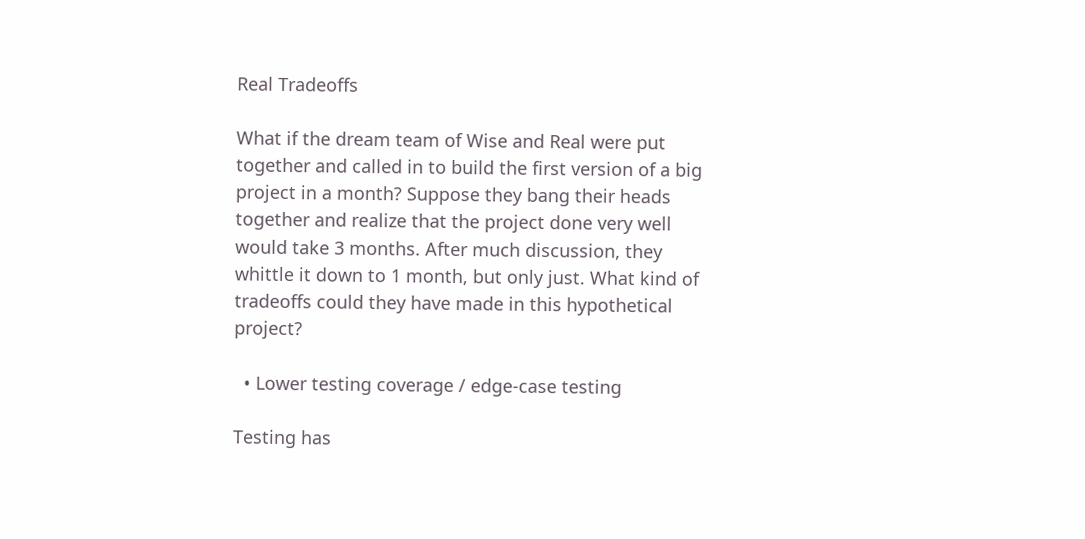Real Tradeoffs

What if the dream team of Wise and Real were put together and called in to build the first version of a big project in a month? Suppose they bang their heads together and realize that the project done very well would take 3 months. After much discussion, they whittle it down to 1 month, but only just. What kind of tradeoffs could they have made in this hypothetical project?

  • Lower testing coverage / edge-case testing

Testing has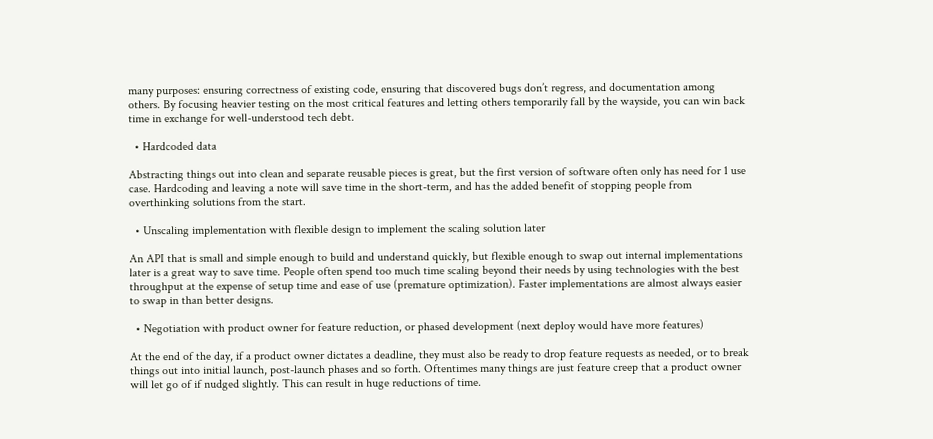many purposes: ensuring correctness of existing code, ensuring that discovered bugs don’t regress, and documentation among others. By focusing heavier testing on the most critical features and letting others temporarily fall by the wayside, you can win back time in exchange for well-understood tech debt.

  • Hardcoded data

Abstracting things out into clean and separate reusable pieces is great, but the first version of software often only has need for 1 use case. Hardcoding and leaving a note will save time in the short-term, and has the added benefit of stopping people from overthinking solutions from the start.

  • Unscaling implementation with flexible design to implement the scaling solution later

An API that is small and simple enough to build and understand quickly, but flexible enough to swap out internal implementations later is a great way to save time. People often spend too much time scaling beyond their needs by using technologies with the best throughput at the expense of setup time and ease of use (premature optimization). Faster implementations are almost always easier to swap in than better designs.

  • Negotiation with product owner for feature reduction, or phased development (next deploy would have more features)

At the end of the day, if a product owner dictates a deadline, they must also be ready to drop feature requests as needed, or to break things out into initial launch, post-launch phases and so forth. Oftentimes many things are just feature creep that a product owner will let go of if nudged slightly. This can result in huge reductions of time.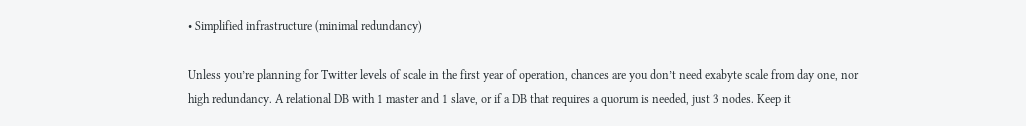• Simplified infrastructure (minimal redundancy)

Unless you’re planning for Twitter levels of scale in the first year of operation, chances are you don’t need exabyte scale from day one, nor high redundancy. A relational DB with 1 master and 1 slave, or if a DB that requires a quorum is needed, just 3 nodes. Keep it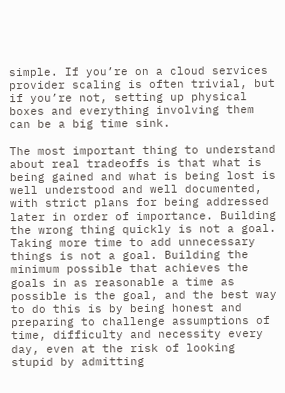simple. If you’re on a cloud services provider scaling is often trivial, but if you’re not, setting up physical boxes and everything involving them can be a big time sink.

The most important thing to understand about real tradeoffs is that what is being gained and what is being lost is well understood and well documented, with strict plans for being addressed later in order of importance. Building the wrong thing quickly is not a goal. Taking more time to add unnecessary things is not a goal. Building the minimum possible that achieves the goals in as reasonable a time as possible is the goal, and the best way to do this is by being honest and preparing to challenge assumptions of time, difficulty and necessity every day, even at the risk of looking stupid by admitting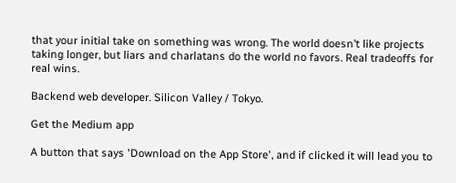that your initial take on something was wrong. The world doesn’t like projects taking longer, but liars and charlatans do the world no favors. Real tradeoffs for real wins.

Backend web developer. Silicon Valley / Tokyo.

Get the Medium app

A button that says 'Download on the App Store', and if clicked it will lead you to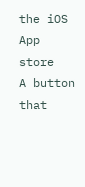the iOS App store
A button that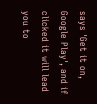says 'Get it on, Google Play', and if clicked it will lead you to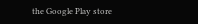the Google Play store